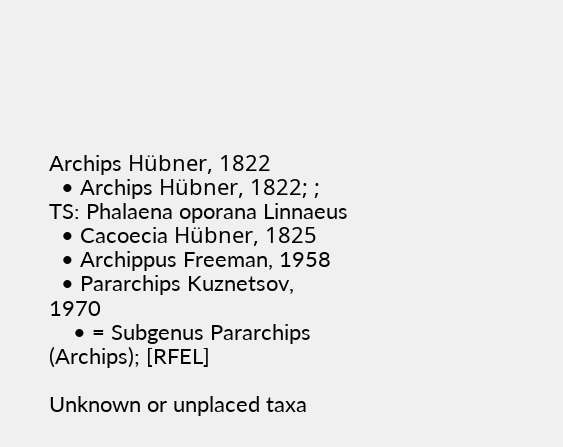Archips Hübner, 1822
  • Archips Hübner, 1822; ; TS: Phalaena oporana Linnaeus
  • Cacoecia Hübner, 1825
  • Archippus Freeman, 1958
  • Pararchips Kuznetsov, 1970
    • = Subgenus Pararchips (Archips); [RFEL]

Unknown or unplaced taxa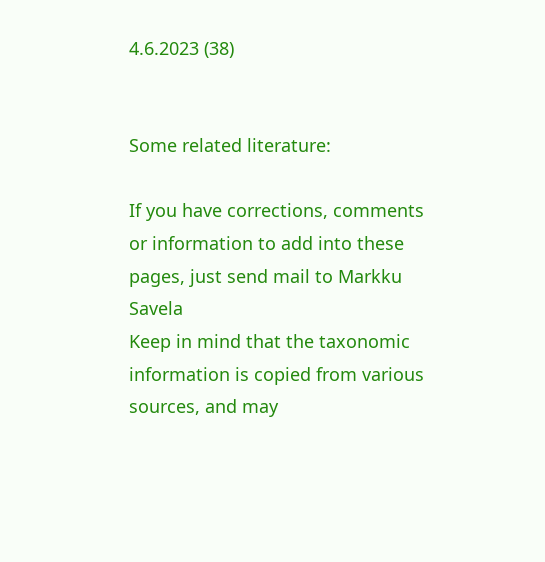4.6.2023 (38)


Some related literature:

If you have corrections, comments or information to add into these pages, just send mail to Markku Savela
Keep in mind that the taxonomic information is copied from various sources, and may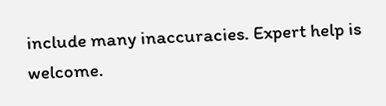include many inaccuracies. Expert help is welcome.